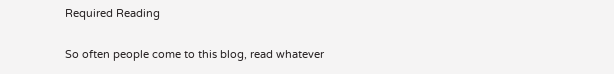Required Reading

So often people come to this blog, read whatever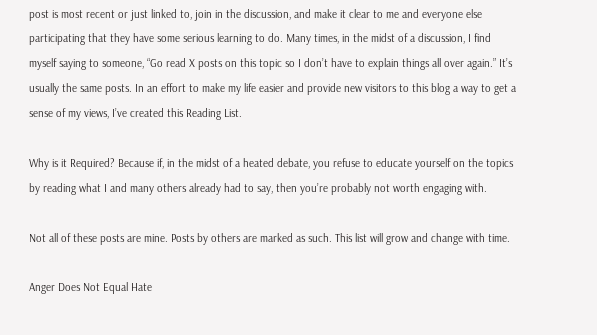post is most recent or just linked to, join in the discussion, and make it clear to me and everyone else participating that they have some serious learning to do. Many times, in the midst of a discussion, I find myself saying to someone, “Go read X posts on this topic so I don’t have to explain things all over again.” It’s usually the same posts. In an effort to make my life easier and provide new visitors to this blog a way to get a sense of my views, I’ve created this Reading List.

Why is it Required? Because if, in the midst of a heated debate, you refuse to educate yourself on the topics by reading what I and many others already had to say, then you’re probably not worth engaging with.

Not all of these posts are mine. Posts by others are marked as such. This list will grow and change with time.

Anger Does Not Equal Hate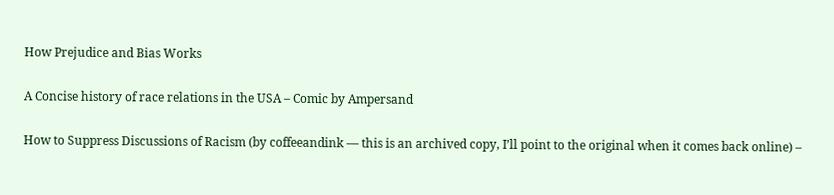How Prejudice and Bias Works

A Concise history of race relations in the USA – Comic by Ampersand

How to Suppress Discussions of Racism (by coffeeandink — this is an archived copy, I’ll point to the original when it comes back online) –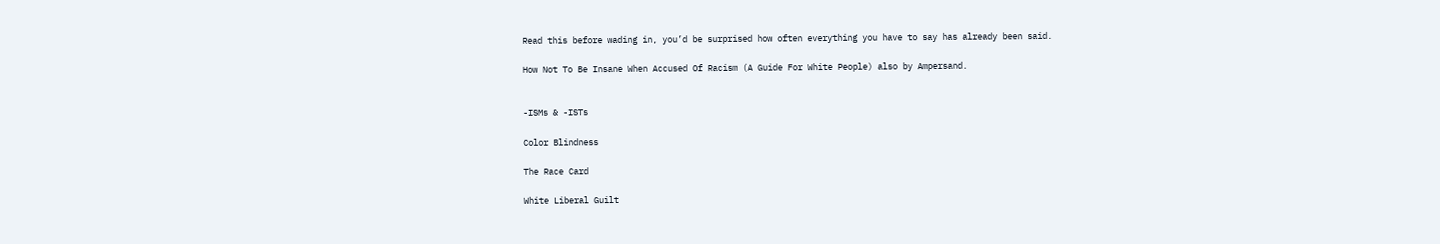Read this before wading in, you’d be surprised how often everything you have to say has already been said.

How Not To Be Insane When Accused Of Racism (A Guide For White People) also by Ampersand.


-ISMs & -ISTs

Color Blindness

The Race Card

White Liberal Guilt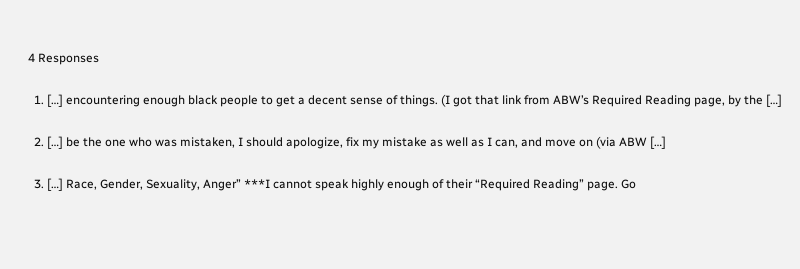4 Responses

  1. […] encountering enough black people to get a decent sense of things. (I got that link from ABW’s Required Reading page, by the […]

  2. […] be the one who was mistaken, I should apologize, fix my mistake as well as I can, and move on (via ABW […]

  3. […] Race, Gender, Sexuality, Anger” ***I cannot speak highly enough of their “Required Reading” page. Go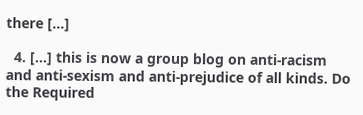there […]

  4. […] this is now a group blog on anti-racism and anti-sexism and anti-prejudice of all kinds. Do the Required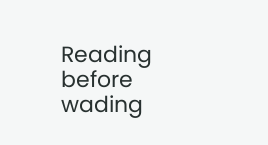Reading before wading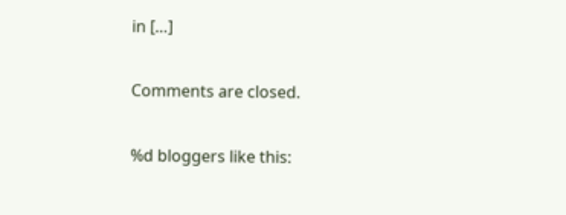in […]

Comments are closed.

%d bloggers like this: